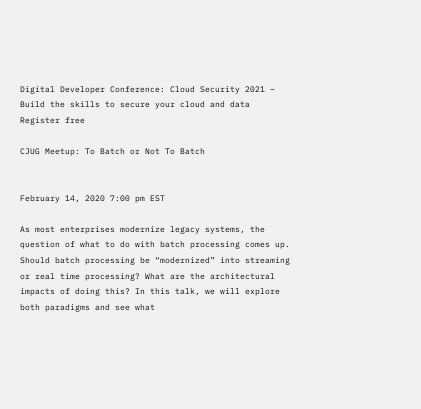Digital Developer Conference: Cloud Security 2021 – Build the skills to secure your cloud and data Register free

CJUG Meetup: To Batch or Not To Batch


February 14, 2020 7:00 pm EST

As most enterprises modernize legacy systems, the question of what to do with batch processing comes up. Should batch processing be “modernized” into streaming or real time processing? What are the architectural impacts of doing this? In this talk, we will explore both paradigms and see what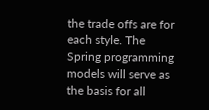the trade offs are for each style. The Spring programming models will serve as the basis for all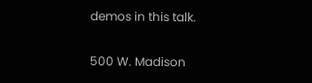demos in this talk.

500 W. Madison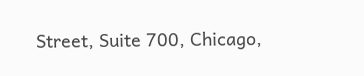Street, Suite 700, Chicago,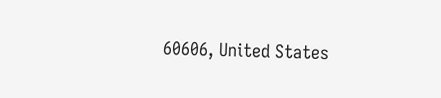60606, United States